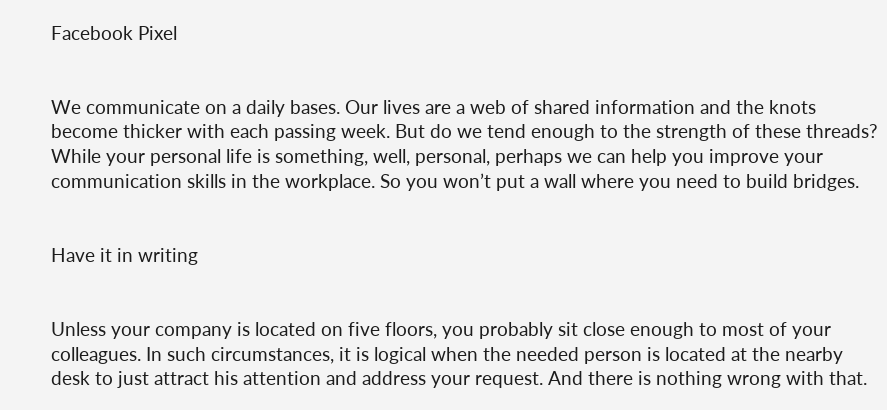Facebook Pixel


We communicate on a daily bases. Our lives are a web of shared information and the knots become thicker with each passing week. But do we tend enough to the strength of these threads? While your personal life is something, well, personal, perhaps we can help you improve your communication skills in the workplace. So you won’t put a wall where you need to build bridges.


Have it in writing


Unless your company is located on five floors, you probably sit close enough to most of your colleagues. In such circumstances, it is logical when the needed person is located at the nearby desk to just attract his attention and address your request. And there is nothing wrong with that.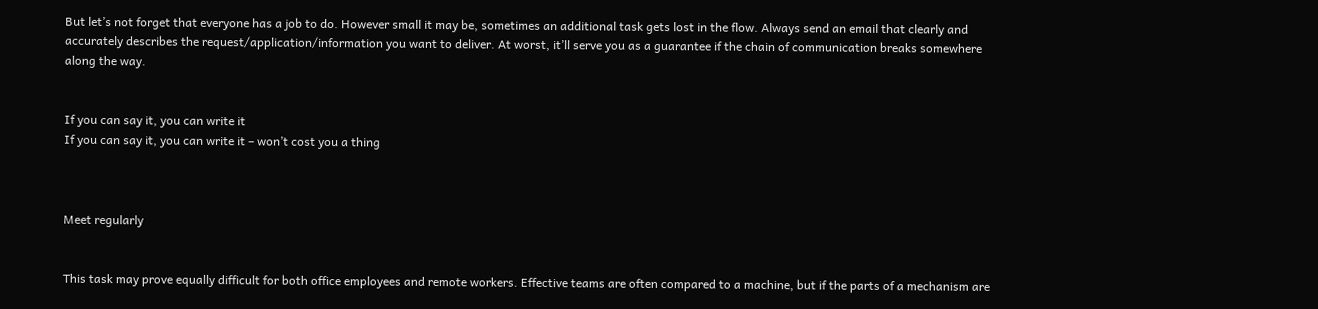But let’s not forget that everyone has a job to do. However small it may be, sometimes an additional task gets lost in the flow. Always send an email that clearly and accurately describes the request/application/information you want to deliver. At worst, it’ll serve you as a guarantee if the chain of communication breaks somewhere along the way.


If you can say it, you can write it
If you can say it, you can write it – won’t cost you a thing



Meet regularly


This task may prove equally difficult for both office employees and remote workers. Effective teams are often compared to a machine, but if the parts of a mechanism are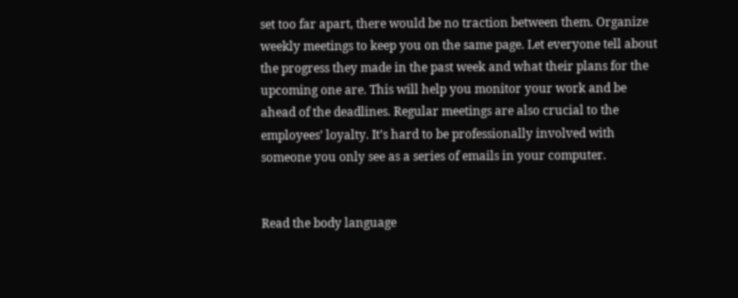set too far apart, there would be no traction between them. Organize weekly meetings to keep you on the same page. Let everyone tell about the progress they made in the past week and what their plans for the upcoming one are. This will help you monitor your work and be ahead of the deadlines. Regular meetings are also crucial to the employees’ loyalty. It’s hard to be professionally involved with someone you only see as a series of emails in your computer.


Read the body language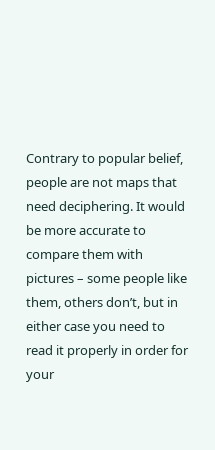Contrary to popular belief, people are not maps that need deciphering. It would be more accurate to compare them with pictures – some people like them, others don’t, but in either case you need to read it properly in order for your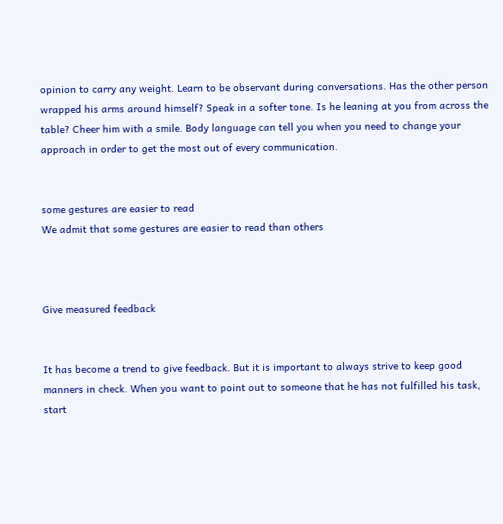opinion to carry any weight. Learn to be observant during conversations. Has the other person wrapped his arms around himself? Speak in a softer tone. Is he leaning at you from across the table? Cheer him with a smile. Body language can tell you when you need to change your approach in order to get the most out of every communication.


some gestures are easier to read
We admit that some gestures are easier to read than others



Give measured feedback


It has become a trend to give feedback. But it is important to always strive to keep good manners in check. When you want to point out to someone that he has not fulfilled his task, start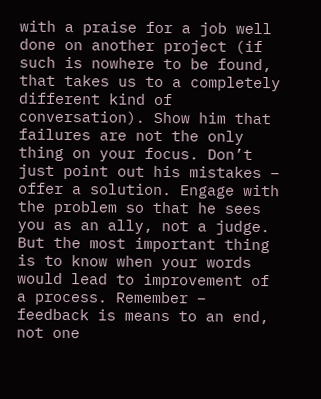with a praise for a job well done on another project (if such is nowhere to be found, that takes us to a completely different kind of conversation). Show him that failures are not the only thing on your focus. Don’t just point out his mistakes – offer a solution. Engage with the problem so that he sees you as an ally, not a judge. But the most important thing is to know when your words would lead to improvement of a process. Remember – feedback is means to an end, not one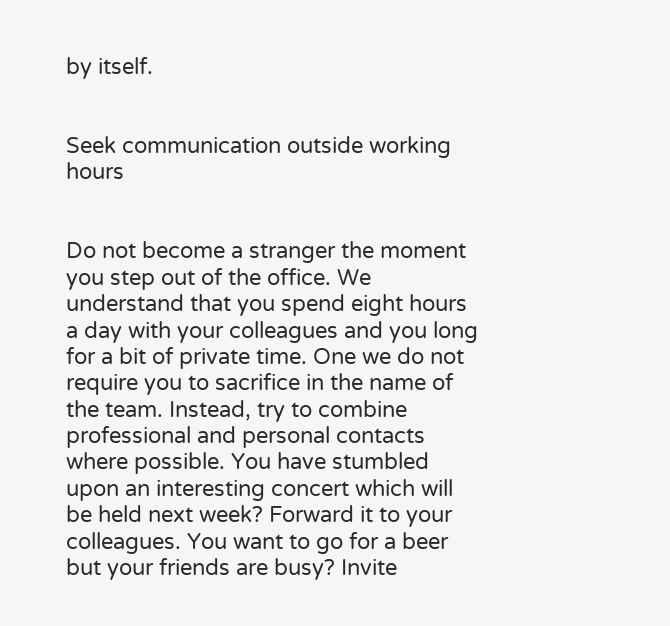by itself.


Seek communication outside working hours


Do not become a stranger the moment you step out of the office. We understand that you spend eight hours a day with your colleagues and you long for a bit of private time. One we do not require you to sacrifice in the name of the team. Instead, try to combine professional and personal contacts where possible. You have stumbled upon an interesting concert which will be held next week? Forward it to your colleagues. You want to go for a beer but your friends are busy? Invite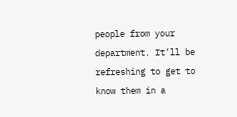people from your department. It’ll be refreshing to get to know them in a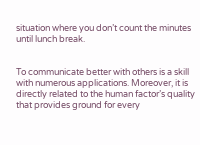situation where you don’t count the minutes until lunch break.


To communicate better with others is a skill with numerous applications. Moreover, it is directly related to the human factor’s quality that provides ground for every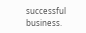successful business.